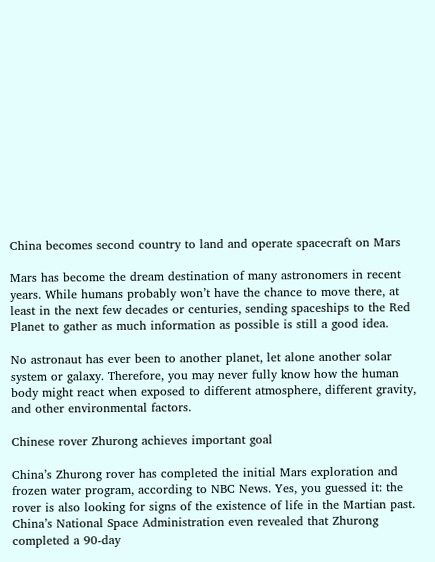China becomes second country to land and operate spacecraft on Mars

Mars has become the dream destination of many astronomers in recent years. While humans probably won’t have the chance to move there, at least in the next few decades or centuries, sending spaceships to the Red Planet to gather as much information as possible is still a good idea.

No astronaut has ever been to another planet, let alone another solar system or galaxy. Therefore, you may never fully know how the human body might react when exposed to different atmosphere, different gravity, and other environmental factors.

Chinese rover Zhurong achieves important goal

China’s Zhurong rover has completed the initial Mars exploration and frozen water program, according to NBC News. Yes, you guessed it: the rover is also looking for signs of the existence of life in the Martian past.
China’s National Space Administration even revealed that Zhurong completed a 90-day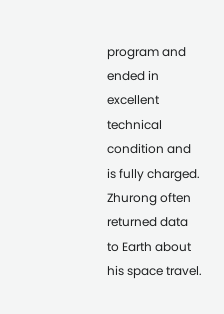program and ended in excellent technical condition and is fully charged. Zhurong often returned data to Earth about his space travel.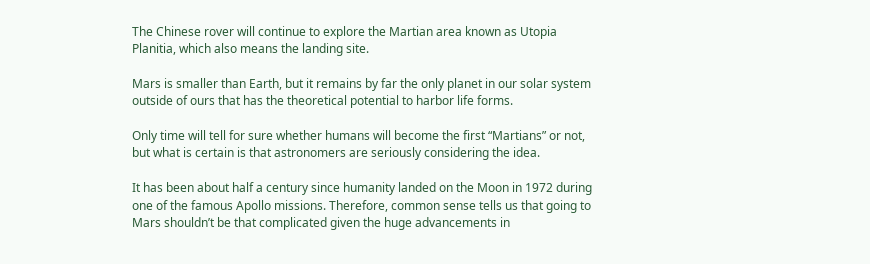The Chinese rover will continue to explore the Martian area known as Utopia Planitia, which also means the landing site.

Mars is smaller than Earth, but it remains by far the only planet in our solar system outside of ours that has the theoretical potential to harbor life forms.

Only time will tell for sure whether humans will become the first “Martians” or not, but what is certain is that astronomers are seriously considering the idea.

It has been about half a century since humanity landed on the Moon in 1972 during one of the famous Apollo missions. Therefore, common sense tells us that going to Mars shouldn’t be that complicated given the huge advancements in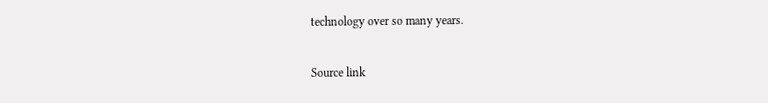technology over so many years.

Source link